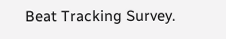Beat Tracking Survey.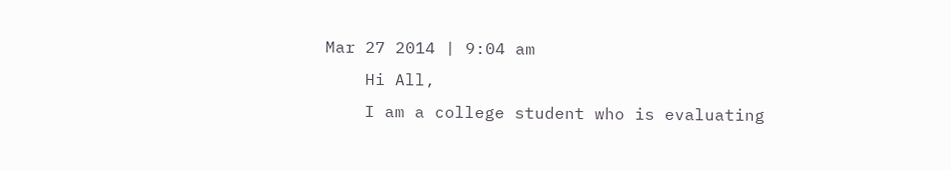Mar 27 2014 | 9:04 am
    Hi All,
    I am a college student who is evaluating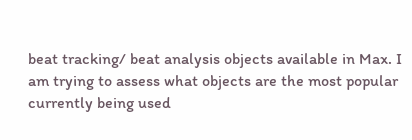beat tracking/ beat analysis objects available in Max. I am trying to assess what objects are the most popular currently being used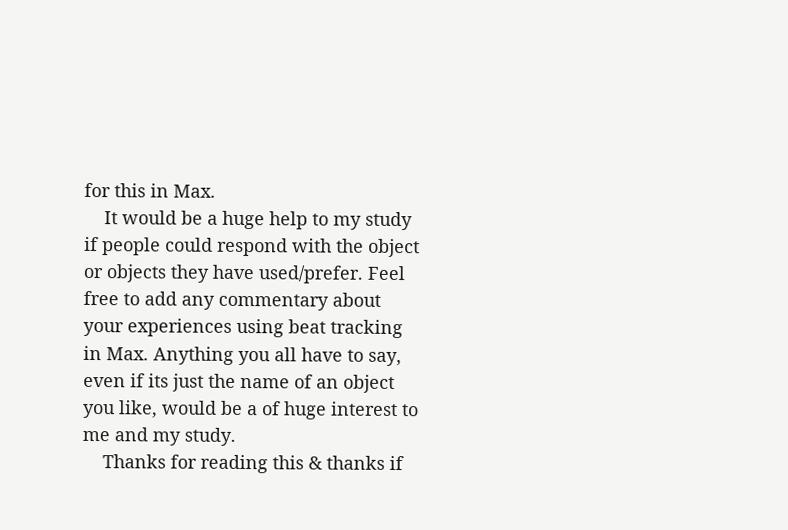for this in Max.
    It would be a huge help to my study if people could respond with the object or objects they have used/prefer. Feel free to add any commentary about your experiences using beat tracking in Max. Anything you all have to say, even if its just the name of an object you like, would be a of huge interest to me and my study.
    Thanks for reading this & thanks if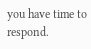you have time to respond.